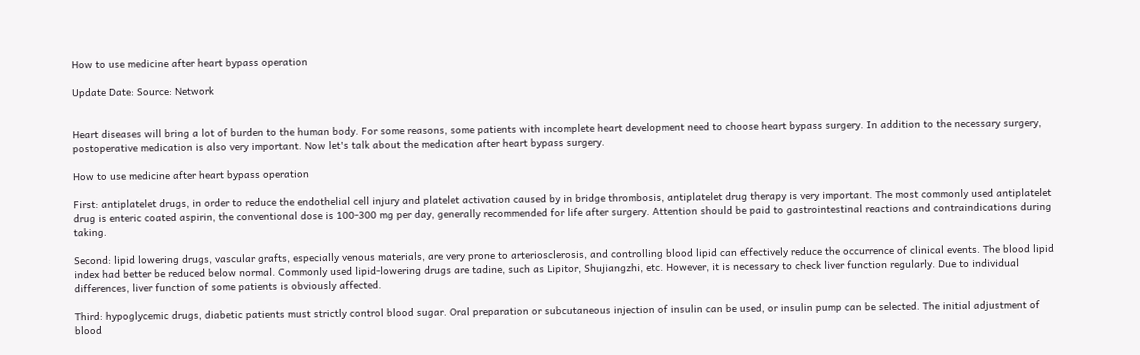How to use medicine after heart bypass operation

Update Date: Source: Network


Heart diseases will bring a lot of burden to the human body. For some reasons, some patients with incomplete heart development need to choose heart bypass surgery. In addition to the necessary surgery, postoperative medication is also very important. Now let's talk about the medication after heart bypass surgery.

How to use medicine after heart bypass operation

First: antiplatelet drugs, in order to reduce the endothelial cell injury and platelet activation caused by in bridge thrombosis, antiplatelet drug therapy is very important. The most commonly used antiplatelet drug is enteric coated aspirin, the conventional dose is 100-300 mg per day, generally recommended for life after surgery. Attention should be paid to gastrointestinal reactions and contraindications during taking.

Second: lipid lowering drugs, vascular grafts, especially venous materials, are very prone to arteriosclerosis, and controlling blood lipid can effectively reduce the occurrence of clinical events. The blood lipid index had better be reduced below normal. Commonly used lipid-lowering drugs are tadine, such as Lipitor, Shujiangzhi, etc. However, it is necessary to check liver function regularly. Due to individual differences, liver function of some patients is obviously affected.

Third: hypoglycemic drugs, diabetic patients must strictly control blood sugar. Oral preparation or subcutaneous injection of insulin can be used, or insulin pump can be selected. The initial adjustment of blood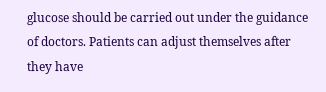glucose should be carried out under the guidance of doctors. Patients can adjust themselves after they have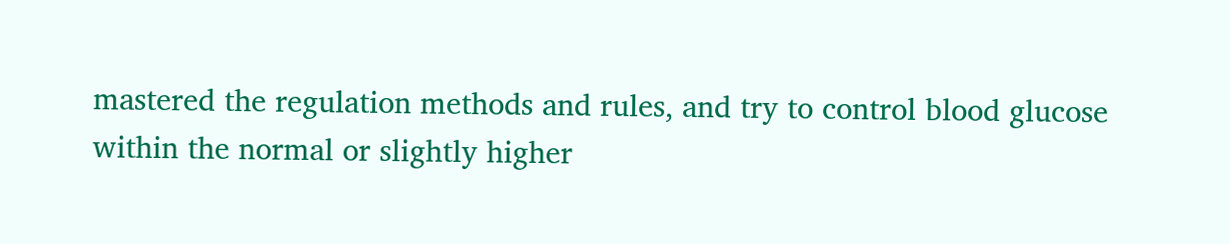mastered the regulation methods and rules, and try to control blood glucose within the normal or slightly higher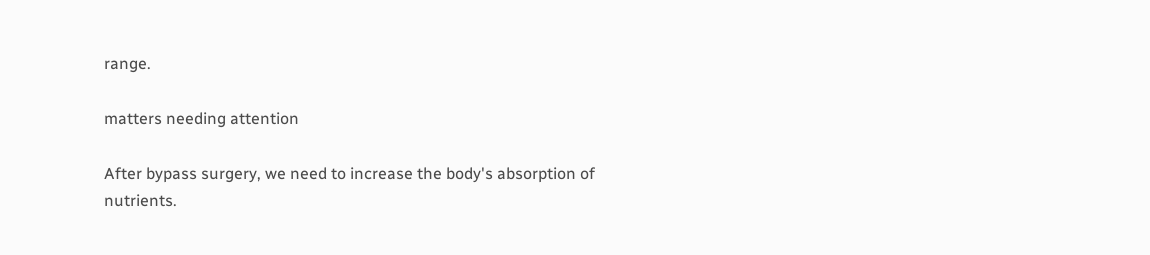range.

matters needing attention

After bypass surgery, we need to increase the body's absorption of nutrients.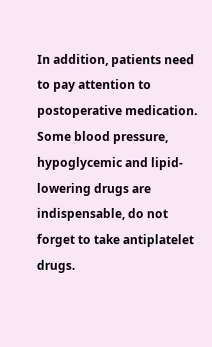In addition, patients need to pay attention to postoperative medication. Some blood pressure, hypoglycemic and lipid-lowering drugs are indispensable, do not forget to take antiplatelet drugs.